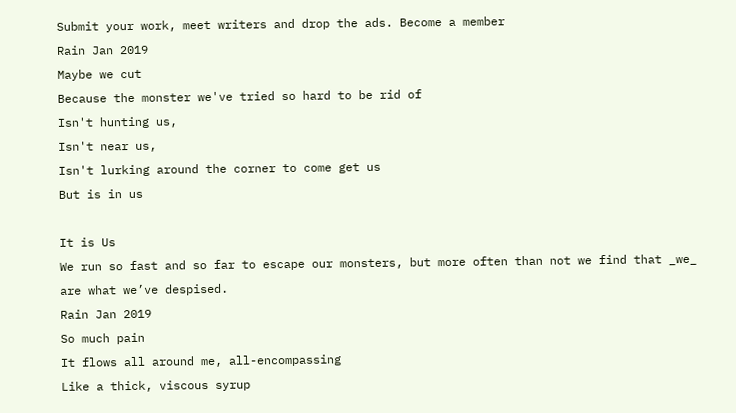Submit your work, meet writers and drop the ads. Become a member
Rain Jan 2019
Maybe we cut
Because the monster we've tried so hard to be rid of
Isn't hunting us,
Isn't near us,
Isn't lurking around the corner to come get us
But is in us

It is Us
We run so fast and so far to escape our monsters, but more often than not we find that _we_ are what we’ve despised.
Rain Jan 2019
So much pain
It flows all around me, all-encompassing
Like a thick, viscous syrup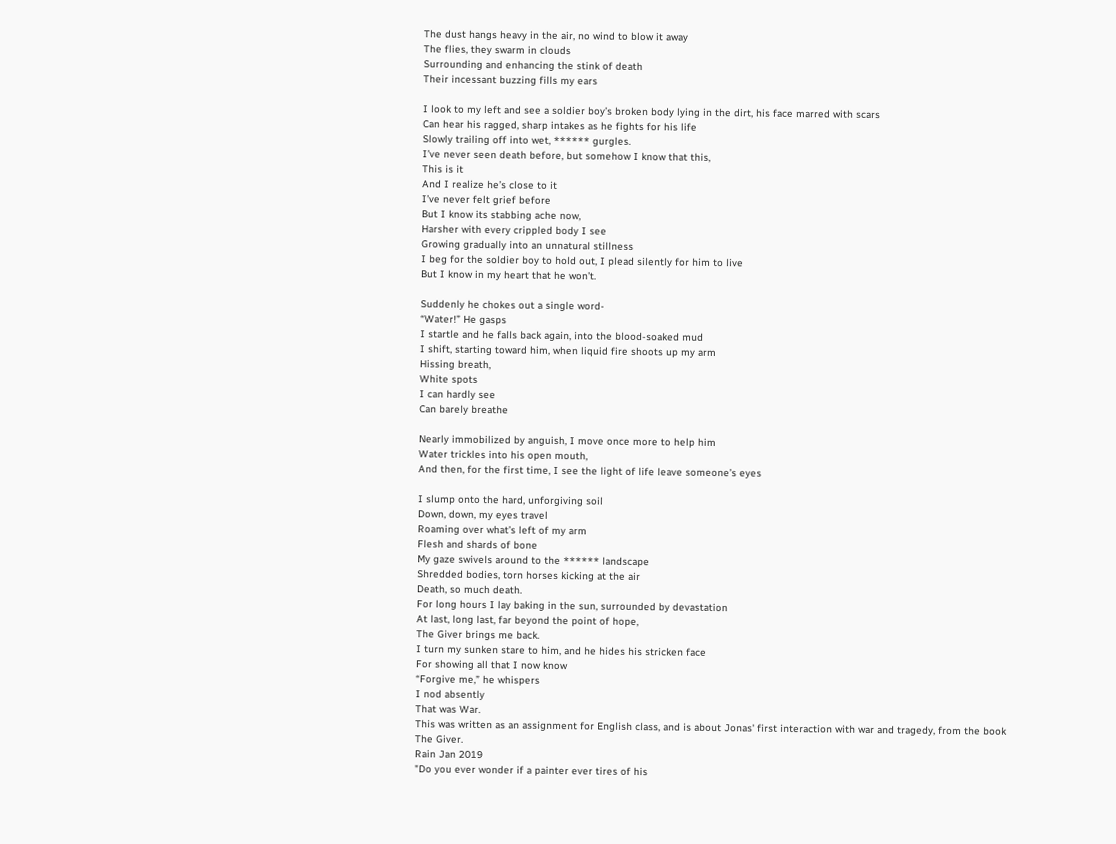The dust hangs heavy in the air, no wind to blow it away
The flies, they swarm in clouds
Surrounding and enhancing the stink of death
Their incessant buzzing fills my ears

I look to my left and see a soldier boy’s broken body lying in the dirt, his face marred with scars
Can hear his ragged, sharp intakes as he fights for his life
Slowly trailing off into wet, ****** gurgles.
I’ve never seen death before, but somehow I know that this,
This is it
And I realize he’s close to it
I’ve never felt grief before
But I know its stabbing ache now,
Harsher with every crippled body I see
Growing gradually into an unnatural stillness
I beg for the soldier boy to hold out, I plead silently for him to live
But I know in my heart that he won’t.

Suddenly he chokes out a single word-
“Water!” He gasps
I startle and he falls back again, into the blood-soaked mud
I shift, starting toward him, when liquid fire shoots up my arm
Hissing breath,
White spots
I can hardly see
Can barely breathe

Nearly immobilized by anguish, I move once more to help him
Water trickles into his open mouth,
And then, for the first time, I see the light of life leave someone’s eyes

I slump onto the hard, unforgiving soil
Down, down, my eyes travel
Roaming over what’s left of my arm
Flesh and shards of bone
My gaze swivels around to the ****** landscape
Shredded bodies, torn horses kicking at the air
Death, so much death.
For long hours I lay baking in the sun, surrounded by devastation
At last, long last, far beyond the point of hope,
The Giver brings me back.
I turn my sunken stare to him, and he hides his stricken face
For showing all that I now know
“Forgive me,” he whispers
I nod absently
That was War.
This was written as an assignment for English class, and is about Jonas' first interaction with war and tragedy, from the book The Giver.
Rain Jan 2019
"Do you ever wonder if a painter ever tires of his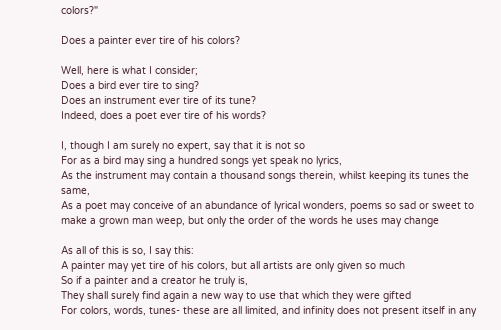colors?"

Does a painter ever tire of his colors?

Well, here is what I consider;
Does a bird ever tire to sing?
Does an instrument ever tire of its tune?
Indeed, does a poet ever tire of his words?

I, though I am surely no expert, say that it is not so
For as a bird may sing a hundred songs yet speak no lyrics,
As the instrument may contain a thousand songs therein, whilst keeping its tunes the same,
As a poet may conceive of an abundance of lyrical wonders, poems so sad or sweet to make a grown man weep, but only the order of the words he uses may change

As all of this is so, I say this:
A painter may yet tire of his colors, but all artists are only given so much
So if a painter and a creator he truly is,
They shall surely find again a new way to use that which they were gifted
For colors, words, tunes- these are all limited, and infinity does not present itself in any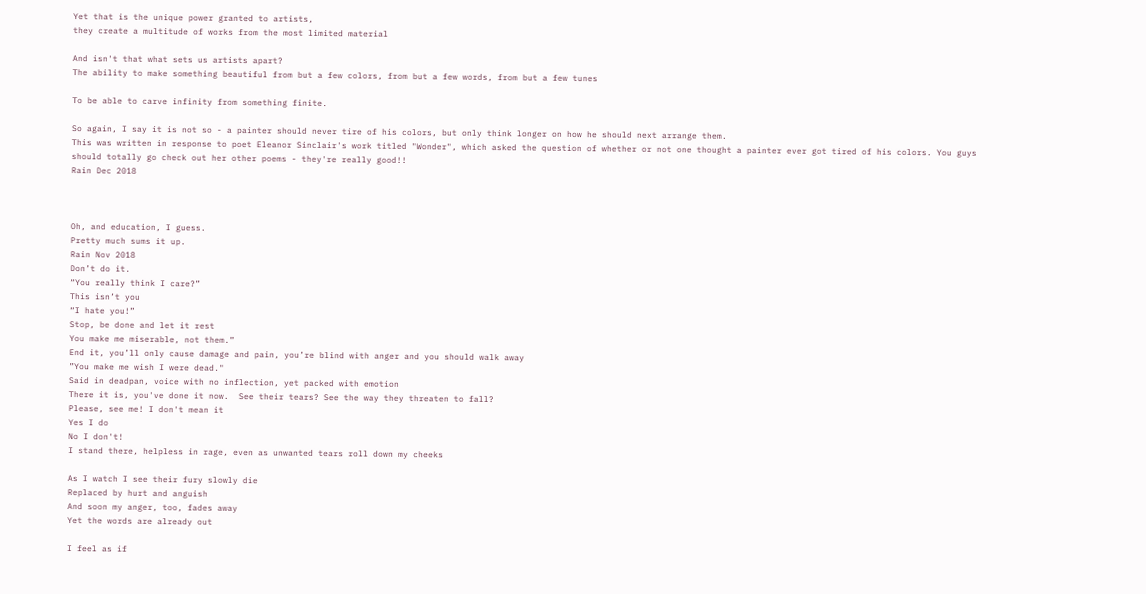Yet that is the unique power granted to artists,
they create a multitude of works from the most limited material

And isn't that what sets us artists apart?
The ability to make something beautiful from but a few colors, from but a few words, from but a few tunes

To be able to carve infinity from something finite.

So again, I say it is not so - a painter should never tire of his colors, but only think longer on how he should next arrange them.
This was written in response to poet Eleanor Sinclair's work titled "Wonder", which asked the question of whether or not one thought a painter ever got tired of his colors. You guys should totally go check out her other poems - they're really good!!
Rain Dec 2018



Oh, and education, I guess.
Pretty much sums it up.
Rain Nov 2018
Don’t do it.
“You really think I care?”
This isn’t you
“I hate you!”
Stop, be done and let it rest
You make me miserable, not them.”
End it, you’ll only cause damage and pain, you’re blind with anger and you should walk away
”You make me wish I were dead."
Said in deadpan, voice with no inflection, yet packed with emotion
There it is, you've done it now.  See their tears? See the way they threaten to fall?
Please, see me! I don't mean it
Yes I do
No I don't!
I stand there, helpless in rage, even as unwanted tears roll down my cheeks

As I watch I see their fury slowly die
Replaced by hurt and anguish
And soon my anger, too, fades away
Yet the words are already out

I feel as if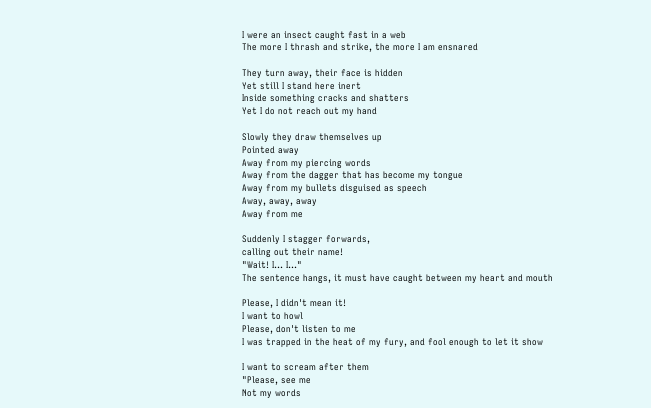I were an insect caught fast in a web
The more I thrash and strike, the more I am ensnared

They turn away, their face is hidden
Yet still I stand here inert
Inside something cracks and shatters
Yet I do not reach out my hand

Slowly they draw themselves up
Pointed away
Away from my piercing words
Away from the dagger that has become my tongue
Away from my bullets disguised as speech
Away, away, away
Away from me

Suddenly I stagger forwards,
calling out their name!
"Wait! I... I..."
The sentence hangs, it must have caught between my heart and mouth

Please, I didn't mean it!
I want to howl
Please, don't listen to me
I was trapped in the heat of my fury, and fool enough to let it show

I want to scream after them
"Please, see me
Not my words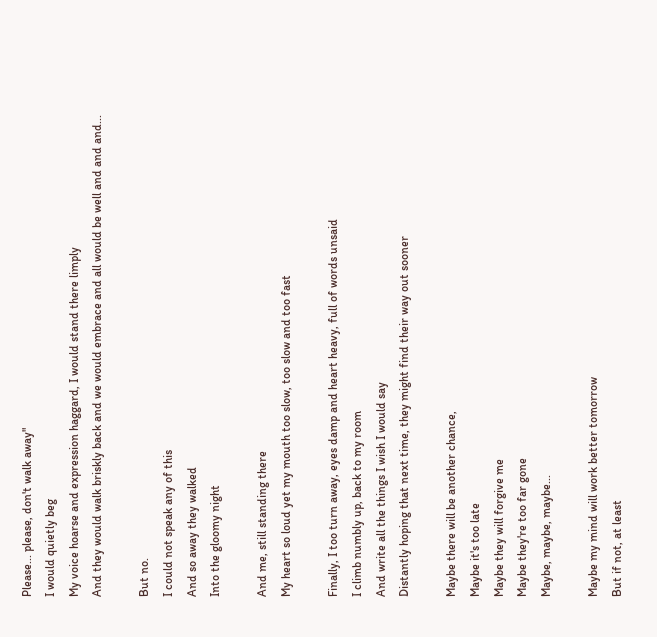Please... please, don't walk away"
I would quietly beg
My voice hoarse and expression haggard, I would stand there limply
And they would walk briskly back and we would embrace and all would be well and and and...

But no.
I could not speak any of this
And so away they walked
Into the gloomy night

And me, still standing there
My heart so loud yet my mouth too slow, too slow and too fast

Finally, I too turn away, eyes damp and heart heavy, full of words unsaid
I climb numbly up, back to my room
And write all the things I wish I would say
Distantly hoping that next time, they might find their way out sooner

Maybe there will be another chance,
Maybe it's too late
Maybe they will forgive me
Maybe they're too far gone
Maybe, maybe, maybe...

Maybe my mind will work better tomorrow
But if not, at least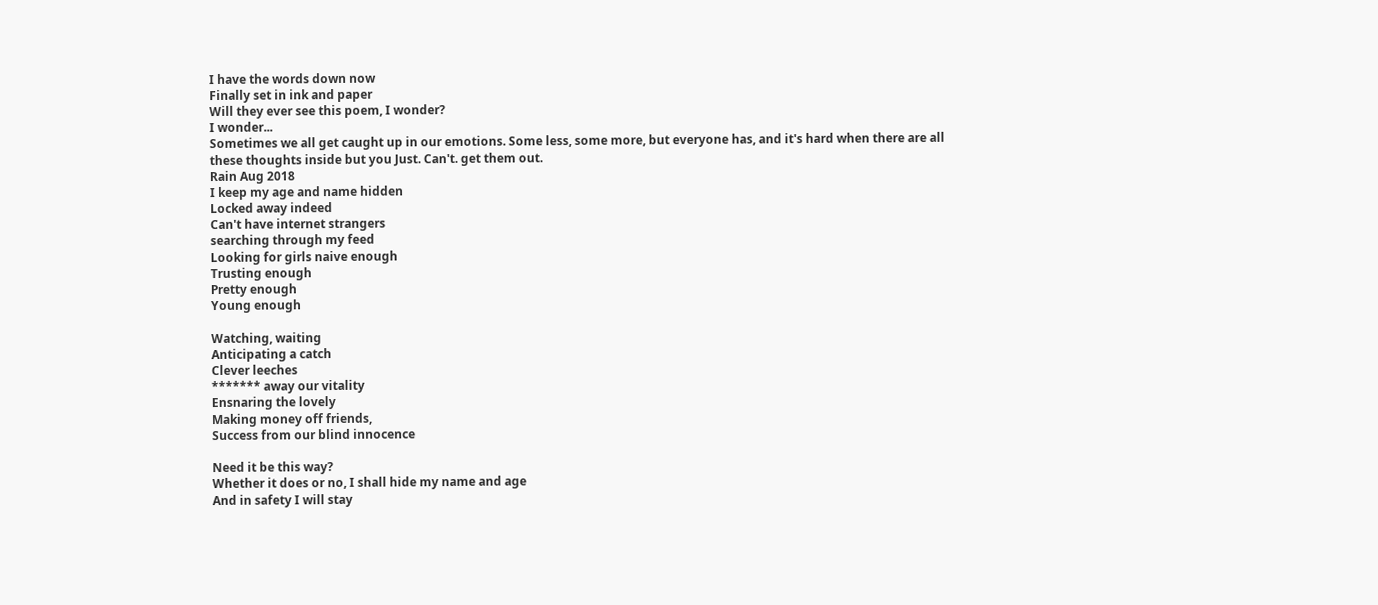I have the words down now
Finally set in ink and paper
Will they ever see this poem, I wonder?
I wonder...
Sometimes we all get caught up in our emotions. Some less, some more, but everyone has, and it's hard when there are all these thoughts inside but you Just. Can't. get them out.
Rain Aug 2018
I keep my age and name hidden
Locked away indeed
Can't have internet strangers
searching through my feed
Looking for girls naive enough
Trusting enough
Pretty enough
Young enough

Watching, waiting
Anticipating a catch
Clever leeches
******* away our vitality
Ensnaring the lovely
Making money off friends,
Success from our blind innocence

Need it be this way?
Whether it does or no, I shall hide my name and age
And in safety I will stay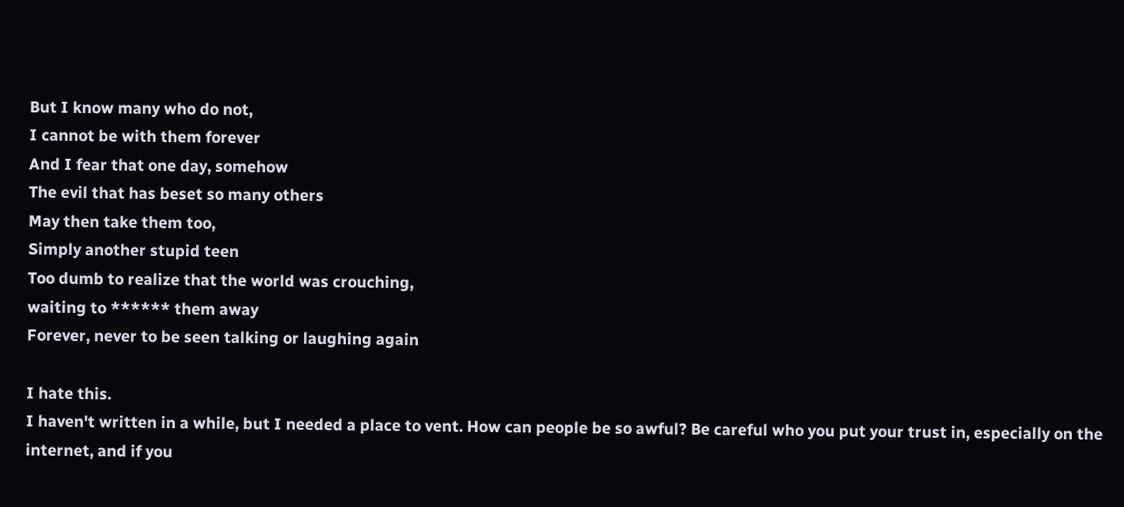But I know many who do not,
I cannot be with them forever
And I fear that one day, somehow
The evil that has beset so many others
May then take them too,
Simply another stupid teen
Too dumb to realize that the world was crouching,
waiting to ****** them away
Forever, never to be seen talking or laughing again

I hate this.
I haven't written in a while, but I needed a place to vent. How can people be so awful? Be careful who you put your trust in, especially on the internet, and if you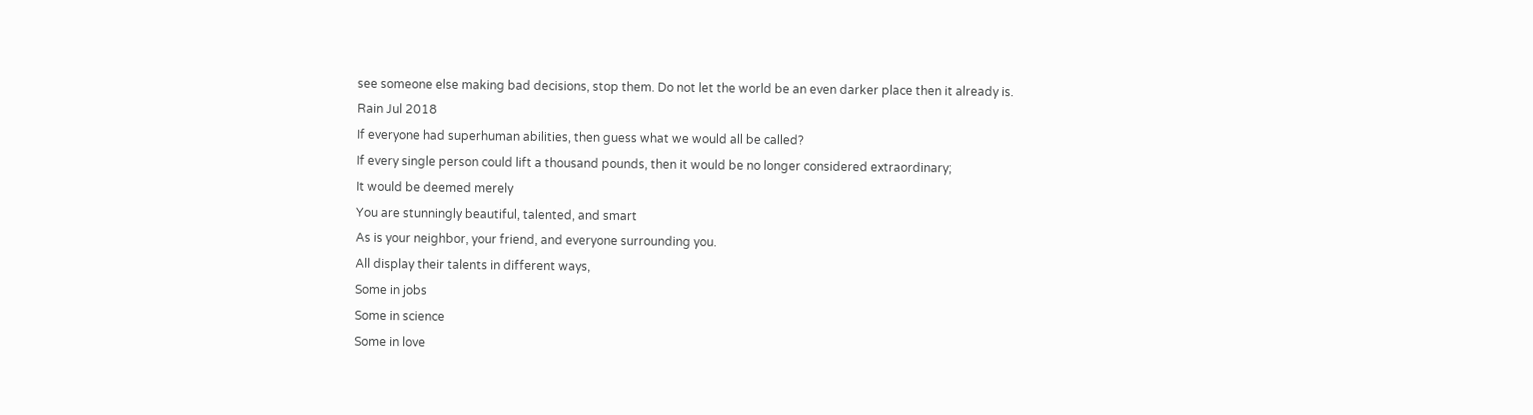see someone else making bad decisions, stop them. Do not let the world be an even darker place then it already is.
Rain Jul 2018
If everyone had superhuman abilities, then guess what we would all be called?
If every single person could lift a thousand pounds, then it would be no longer considered extraordinary;
It would be deemed merely
You are stunningly beautiful, talented, and smart
As is your neighbor, your friend, and everyone surrounding you.
All display their talents in different ways,
Some in jobs
Some in science
Some in love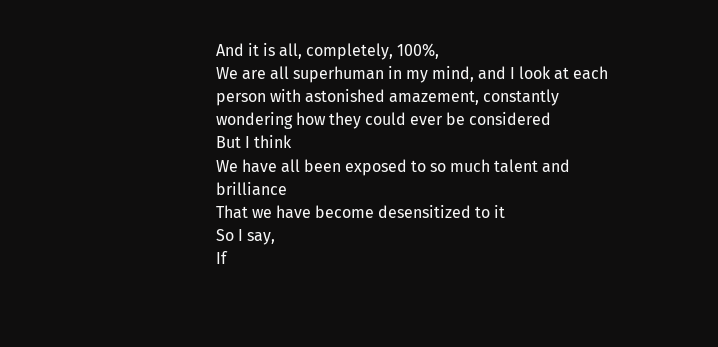And it is all, completely, 100%,
We are all superhuman in my mind, and I look at each person with astonished amazement, constantly wondering how they could ever be considered
But I think
We have all been exposed to so much talent and brilliance
That we have become desensitized to it
So I say,
If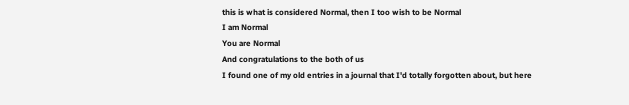this is what is considered Normal, then I too wish to be Normal
I am Normal
You are Normal
And congratulations to the both of us
I found one of my old entries in a journal that I'd totally forgotten about, but here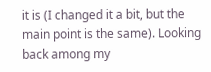it is (I changed it a bit, but the main point is the same). Looking back among my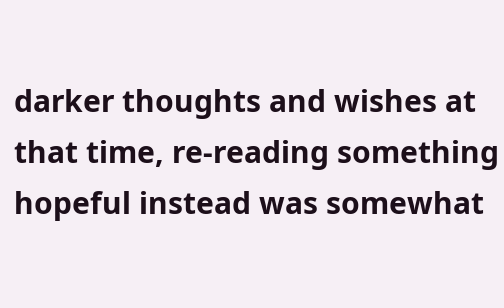darker thoughts and wishes at that time, re-reading something hopeful instead was somewhat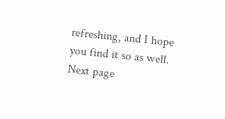refreshing, and I hope you find it so as well.
Next page